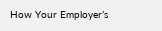How Your Employer’s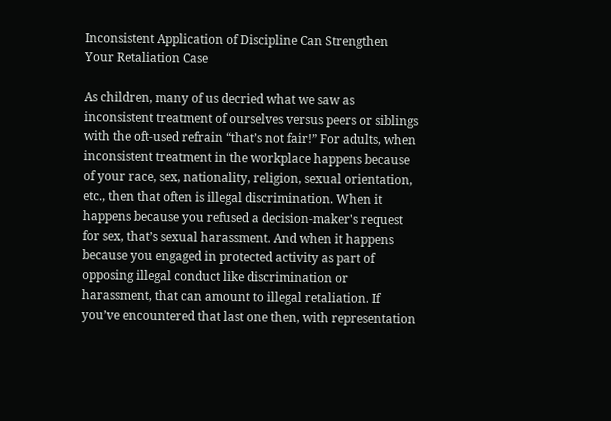Inconsistent Application of Discipline Can Strengthen Your Retaliation Case

As children, many of us decried what we saw as inconsistent treatment of ourselves versus peers or siblings with the oft-used refrain “that’s not fair!” For adults, when inconsistent treatment in the workplace happens because of your race, sex, nationality, religion, sexual orientation, etc., then that often is illegal discrimination. When it happens because you refused a decision-maker's request for sex, that’s sexual harassment. And when it happens because you engaged in protected activity as part of opposing illegal conduct like discrimination or harassment, that can amount to illegal retaliation. If you’ve encountered that last one then, with representation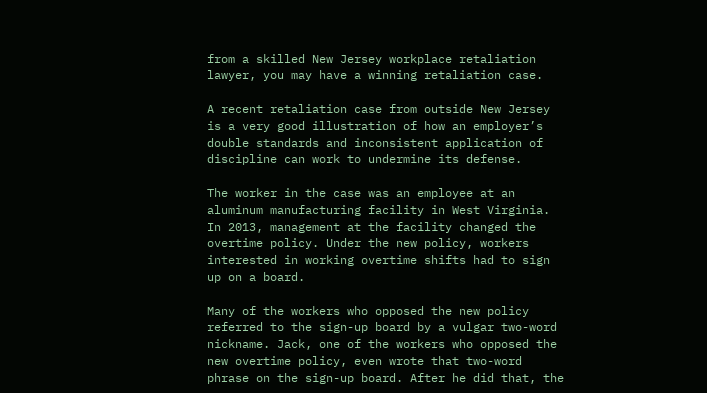from a skilled New Jersey workplace retaliation lawyer, you may have a winning retaliation case.

A recent retaliation case from outside New Jersey is a very good illustration of how an employer’s double standards and inconsistent application of discipline can work to undermine its defense.

The worker in the case was an employee at an aluminum manufacturing facility in West Virginia. In 2013, management at the facility changed the overtime policy. Under the new policy, workers interested in working overtime shifts had to sign up on a board.

Many of the workers who opposed the new policy referred to the sign-up board by a vulgar two-word nickname. Jack, one of the workers who opposed the new overtime policy, even wrote that two-word phrase on the sign-up board. After he did that, the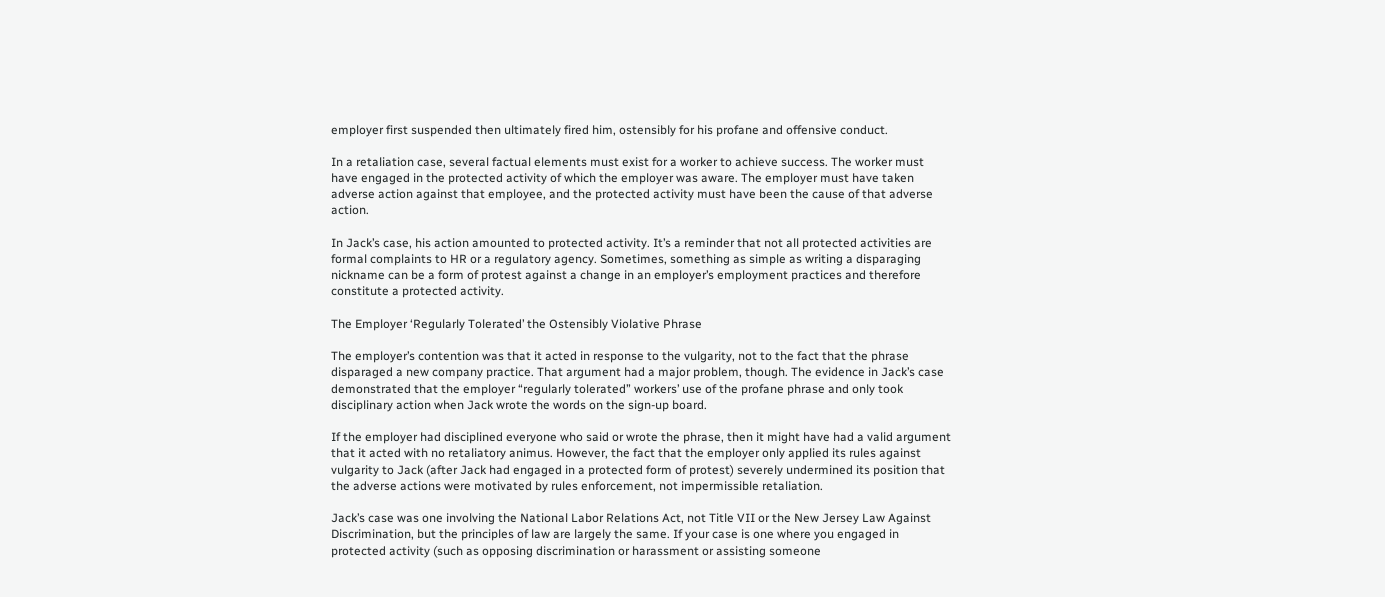employer first suspended then ultimately fired him, ostensibly for his profane and offensive conduct.

In a retaliation case, several factual elements must exist for a worker to achieve success. The worker must have engaged in the protected activity of which the employer was aware. The employer must have taken adverse action against that employee, and the protected activity must have been the cause of that adverse action.

In Jack’s case, his action amounted to protected activity. It’s a reminder that not all protected activities are formal complaints to HR or a regulatory agency. Sometimes, something as simple as writing a disparaging nickname can be a form of protest against a change in an employer’s employment practices and therefore constitute a protected activity.

The Employer ‘Regularly Tolerated’ the Ostensibly Violative Phrase

The employer’s contention was that it acted in response to the vulgarity, not to the fact that the phrase disparaged a new company practice. That argument had a major problem, though. The evidence in Jack’s case demonstrated that the employer “regularly tolerated” workers’ use of the profane phrase and only took disciplinary action when Jack wrote the words on the sign-up board.

If the employer had disciplined everyone who said or wrote the phrase, then it might have had a valid argument that it acted with no retaliatory animus. However, the fact that the employer only applied its rules against vulgarity to Jack (after Jack had engaged in a protected form of protest) severely undermined its position that the adverse actions were motivated by rules enforcement, not impermissible retaliation.

Jack’s case was one involving the National Labor Relations Act, not Title VII or the New Jersey Law Against Discrimination, but the principles of law are largely the same. If your case is one where you engaged in protected activity (such as opposing discrimination or harassment or assisting someone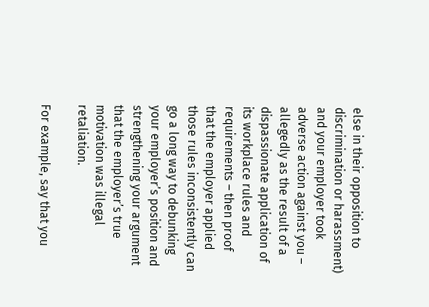else in their opposition to discrimination or harassment) and your employer took adverse action against you – allegedly as the result of a dispassionate application of its workplace rules and requirements – then proof that the employer applied those rules inconsistently can go a long way to debunking your employer’s position and strengthening your argument that the employer’s true motivation was illegal retaliation.

For example, say that you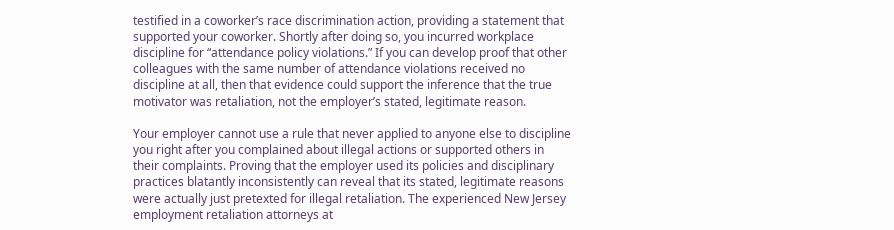testified in a coworker’s race discrimination action, providing a statement that supported your coworker. Shortly after doing so, you incurred workplace discipline for “attendance policy violations.” If you can develop proof that other colleagues with the same number of attendance violations received no discipline at all, then that evidence could support the inference that the true motivator was retaliation, not the employer’s stated, legitimate reason.

Your employer cannot use a rule that never applied to anyone else to discipline you right after you complained about illegal actions or supported others in their complaints. Proving that the employer used its policies and disciplinary practices blatantly inconsistently can reveal that its stated, legitimate reasons were actually just pretexted for illegal retaliation. The experienced New Jersey employment retaliation attorneys at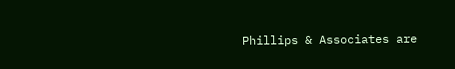Phillips & Associates are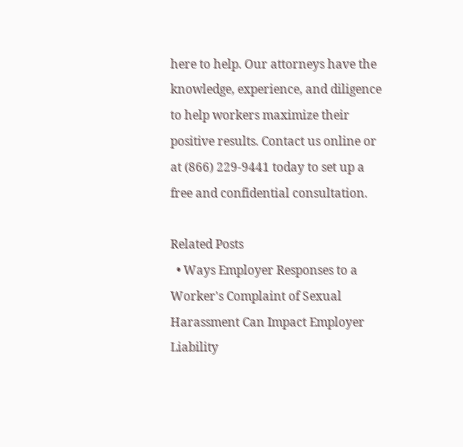here to help. Our attorneys have the knowledge, experience, and diligence to help workers maximize their positive results. Contact us online or at (866) 229-9441 today to set up a free and confidential consultation.

Related Posts
  • Ways Employer Responses to a Worker's Complaint of Sexual Harassment Can Impact Employer Liability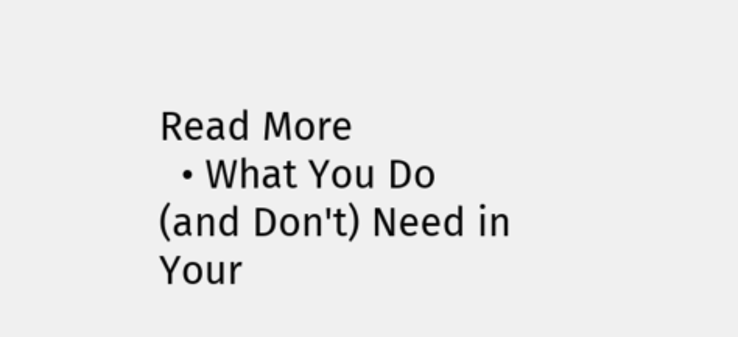Read More
  • What You Do (and Don't) Need in Your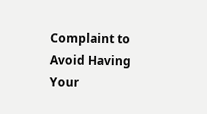Complaint to Avoid Having Your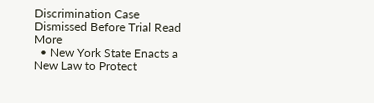Discrimination Case Dismissed Before Trial Read More
  • New York State Enacts a New Law to Protect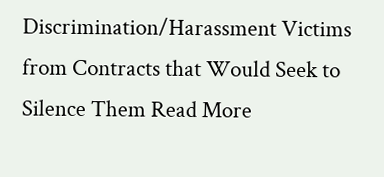Discrimination/Harassment Victims from Contracts that Would Seek to Silence Them Read More